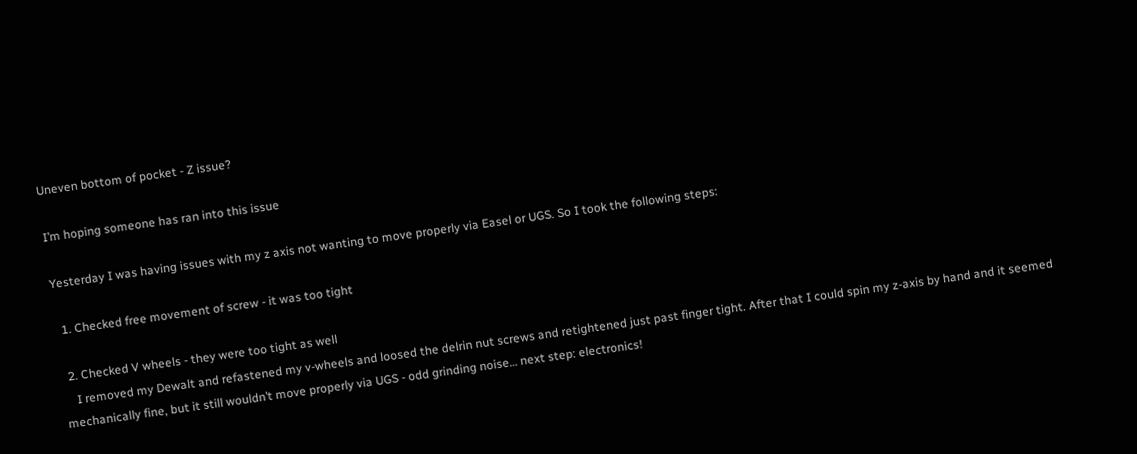Uneven bottom of pocket - Z issue?

I’m hoping someone has ran into this issue

Yesterday I was having issues with my z axis not wanting to move properly via Easel or UGS. So I took the following steps:

  1. Checked free movement of screw - it was too tight

  2. Checked V wheels - they were too tight as well
    I removed my Dewalt and refastened my v-wheels and loosed the delrin nut screws and retightened just past finger tight. After that I could spin my z-axis by hand and it seemed mechanically fine, but it still wouldn’t move properly via UGS - odd grinding noise… next step: electronics!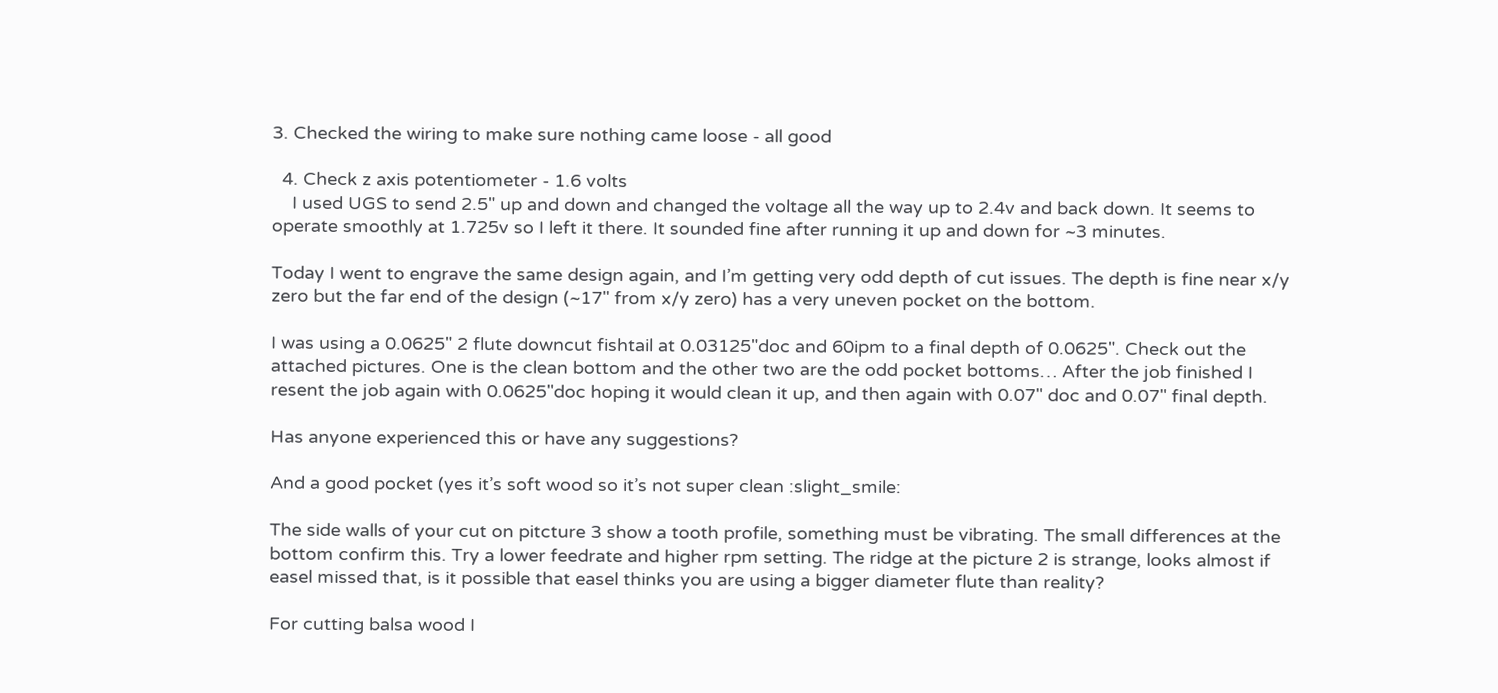3. Checked the wiring to make sure nothing came loose - all good

  4. Check z axis potentiometer - 1.6 volts
    I used UGS to send 2.5" up and down and changed the voltage all the way up to 2.4v and back down. It seems to operate smoothly at 1.725v so I left it there. It sounded fine after running it up and down for ~3 minutes.

Today I went to engrave the same design again, and I’m getting very odd depth of cut issues. The depth is fine near x/y zero but the far end of the design (~17" from x/y zero) has a very uneven pocket on the bottom.

I was using a 0.0625" 2 flute downcut fishtail at 0.03125"doc and 60ipm to a final depth of 0.0625". Check out the attached pictures. One is the clean bottom and the other two are the odd pocket bottoms… After the job finished I resent the job again with 0.0625"doc hoping it would clean it up, and then again with 0.07" doc and 0.07" final depth.

Has anyone experienced this or have any suggestions?

And a good pocket (yes it’s soft wood so it’s not super clean :slight_smile:

The side walls of your cut on pitcture 3 show a tooth profile, something must be vibrating. The small differences at the bottom confirm this. Try a lower feedrate and higher rpm setting. The ridge at the picture 2 is strange, looks almost if easel missed that, is it possible that easel thinks you are using a bigger diameter flute than reality?

For cutting balsa wood I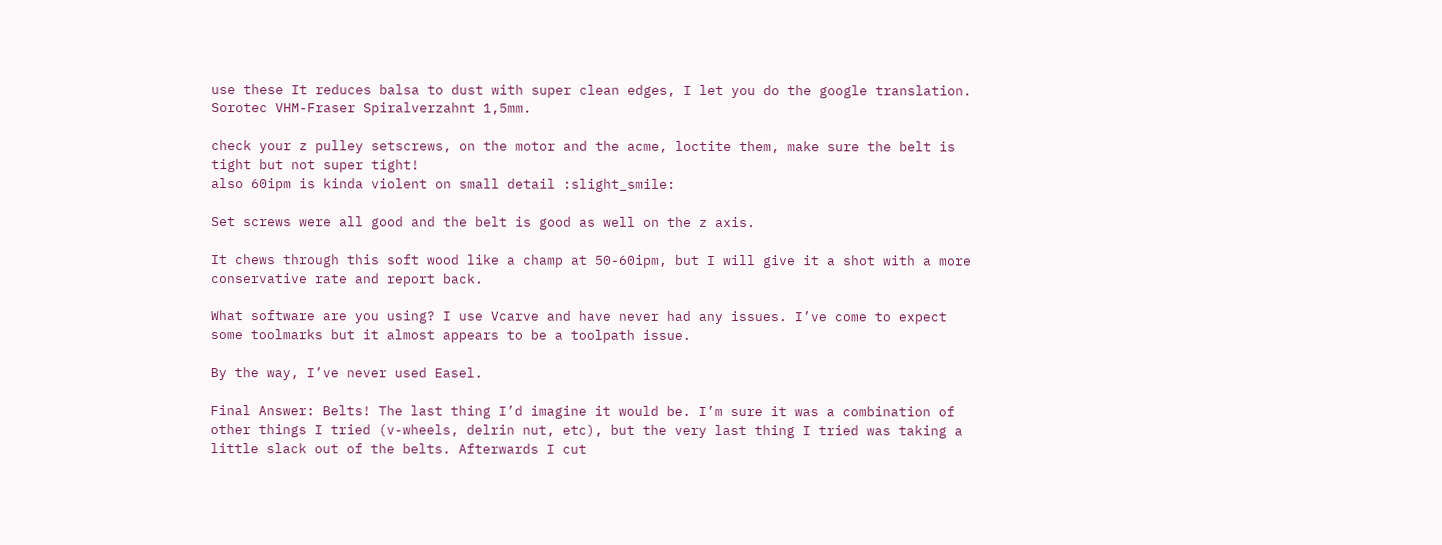use these It reduces balsa to dust with super clean edges, I let you do the google translation. Sorotec VHM-Fraser Spiralverzahnt 1,5mm.

check your z pulley setscrews, on the motor and the acme, loctite them, make sure the belt is tight but not super tight!
also 60ipm is kinda violent on small detail :slight_smile:

Set screws were all good and the belt is good as well on the z axis.

It chews through this soft wood like a champ at 50-60ipm, but I will give it a shot with a more conservative rate and report back.

What software are you using? I use Vcarve and have never had any issues. I’ve come to expect some toolmarks but it almost appears to be a toolpath issue.

By the way, I’ve never used Easel.

Final Answer: Belts! The last thing I’d imagine it would be. I’m sure it was a combination of other things I tried (v-wheels, delrin nut, etc), but the very last thing I tried was taking a little slack out of the belts. Afterwards I cut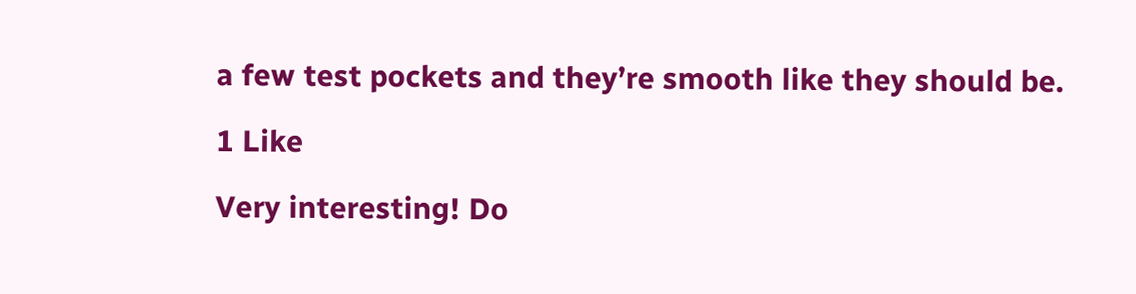a few test pockets and they’re smooth like they should be.

1 Like

Very interesting! Do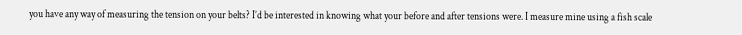you have any way of measuring the tension on your belts? I’d be interested in knowing what your before and after tensions were. I measure mine using a fish scale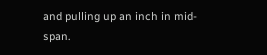and pulling up an inch in mid-span.